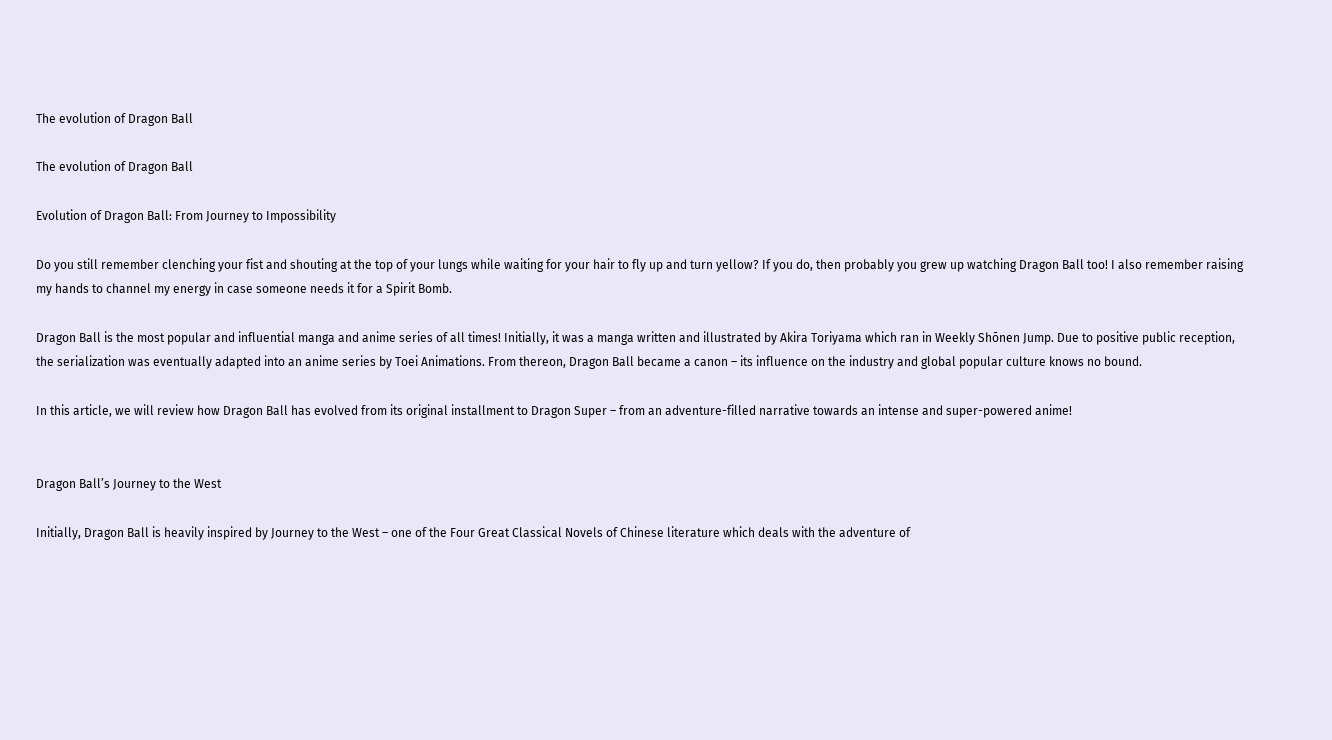The evolution of Dragon Ball

The evolution of Dragon Ball

Evolution of Dragon Ball: From Journey to Impossibility

Do you still remember clenching your fist and shouting at the top of your lungs while waiting for your hair to fly up and turn yellow? If you do, then probably you grew up watching Dragon Ball too! I also remember raising my hands to channel my energy in case someone needs it for a Spirit Bomb.

Dragon Ball is the most popular and influential manga and anime series of all times! Initially, it was a manga written and illustrated by Akira Toriyama which ran in Weekly Shōnen Jump. Due to positive public reception, the serialization was eventually adapted into an anime series by Toei Animations. From thereon, Dragon Ball became a canon – its influence on the industry and global popular culture knows no bound.

In this article, we will review how Dragon Ball has evolved from its original installment to Dragon Super – from an adventure-filled narrative towards an intense and super-powered anime!


Dragon Ball’s Journey to the West

Initially, Dragon Ball is heavily inspired by Journey to the West – one of the Four Great Classical Novels of Chinese literature which deals with the adventure of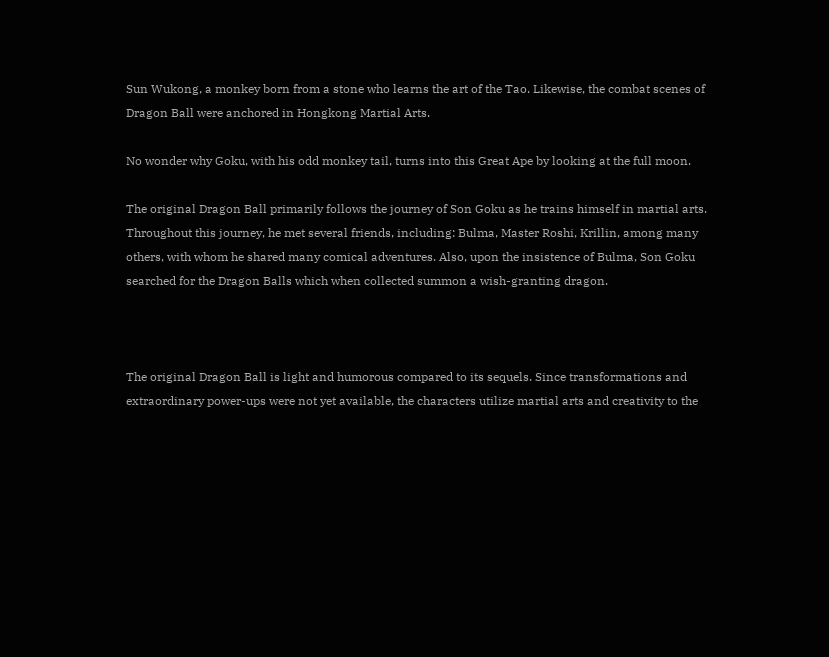Sun Wukong, a monkey born from a stone who learns the art of the Tao. Likewise, the combat scenes of Dragon Ball were anchored in Hongkong Martial Arts.

No wonder why Goku, with his odd monkey tail, turns into this Great Ape by looking at the full moon.

The original Dragon Ball primarily follows the journey of Son Goku as he trains himself in martial arts. Throughout this journey, he met several friends, including: Bulma, Master Roshi, Krillin, among many others, with whom he shared many comical adventures. Also, upon the insistence of Bulma, Son Goku searched for the Dragon Balls which when collected summon a wish-granting dragon.



The original Dragon Ball is light and humorous compared to its sequels. Since transformations and extraordinary power-ups were not yet available, the characters utilize martial arts and creativity to the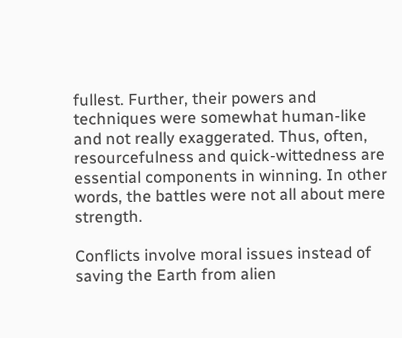fullest. Further, their powers and techniques were somewhat human-like and not really exaggerated. Thus, often, resourcefulness and quick-wittedness are essential components in winning. In other words, the battles were not all about mere strength.

Conflicts involve moral issues instead of saving the Earth from alien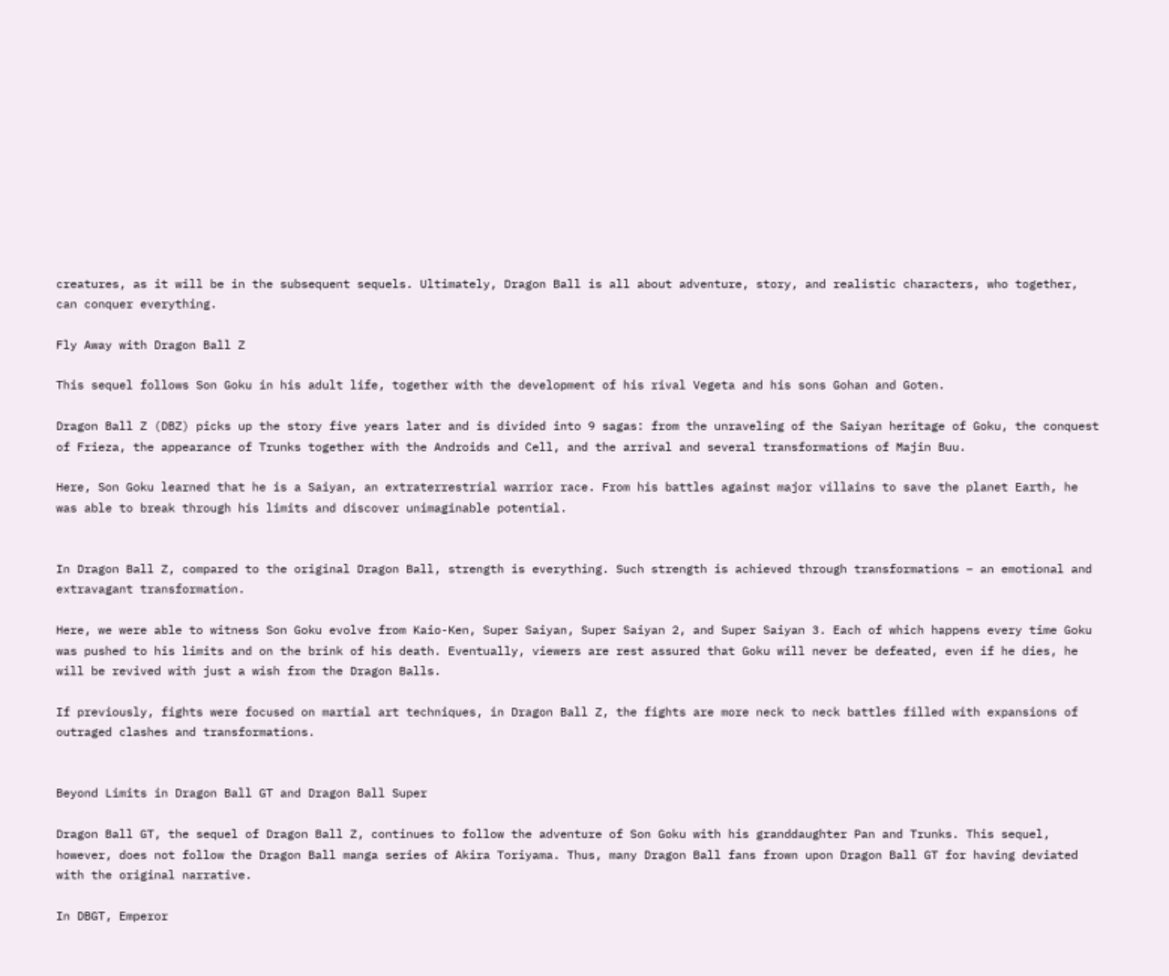creatures, as it will be in the subsequent sequels. Ultimately, Dragon Ball is all about adventure, story, and realistic characters, who together, can conquer everything.

Fly Away with Dragon Ball Z

This sequel follows Son Goku in his adult life, together with the development of his rival Vegeta and his sons Gohan and Goten.

Dragon Ball Z (DBZ) picks up the story five years later and is divided into 9 sagas: from the unraveling of the Saiyan heritage of Goku, the conquest of Frieza, the appearance of Trunks together with the Androids and Cell, and the arrival and several transformations of Majin Buu.

Here, Son Goku learned that he is a Saiyan, an extraterrestrial warrior race. From his battles against major villains to save the planet Earth, he was able to break through his limits and discover unimaginable potential.


In Dragon Ball Z, compared to the original Dragon Ball, strength is everything. Such strength is achieved through transformations – an emotional and extravagant transformation.

Here, we were able to witness Son Goku evolve from Kaio-Ken, Super Saiyan, Super Saiyan 2, and Super Saiyan 3. Each of which happens every time Goku was pushed to his limits and on the brink of his death. Eventually, viewers are rest assured that Goku will never be defeated, even if he dies, he will be revived with just a wish from the Dragon Balls.

If previously, fights were focused on martial art techniques, in Dragon Ball Z, the fights are more neck to neck battles filled with expansions of outraged clashes and transformations.


Beyond Limits in Dragon Ball GT and Dragon Ball Super

Dragon Ball GT, the sequel of Dragon Ball Z, continues to follow the adventure of Son Goku with his granddaughter Pan and Trunks. This sequel, however, does not follow the Dragon Ball manga series of Akira Toriyama. Thus, many Dragon Ball fans frown upon Dragon Ball GT for having deviated with the original narrative.

In DBGT, Emperor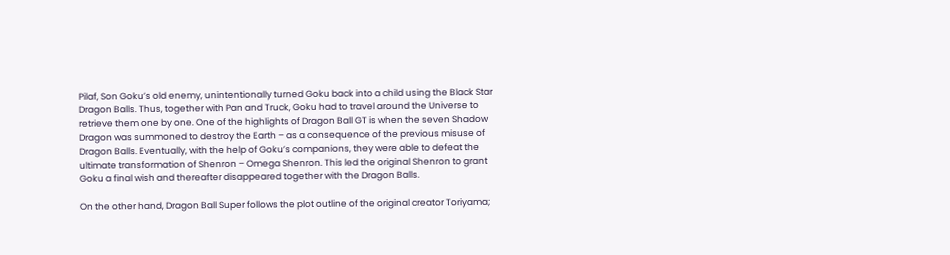Pilaf, Son Goku’s old enemy, unintentionally turned Goku back into a child using the Black Star Dragon Balls. Thus, together with Pan and Truck, Goku had to travel around the Universe to retrieve them one by one. One of the highlights of Dragon Ball GT is when the seven Shadow Dragon was summoned to destroy the Earth – as a consequence of the previous misuse of Dragon Balls. Eventually, with the help of Goku’s companions, they were able to defeat the ultimate transformation of Shenron – Omega Shenron. This led the original Shenron to grant Goku a final wish and thereafter disappeared together with the Dragon Balls.

On the other hand, Dragon Ball Super follows the plot outline of the original creator Toriyama;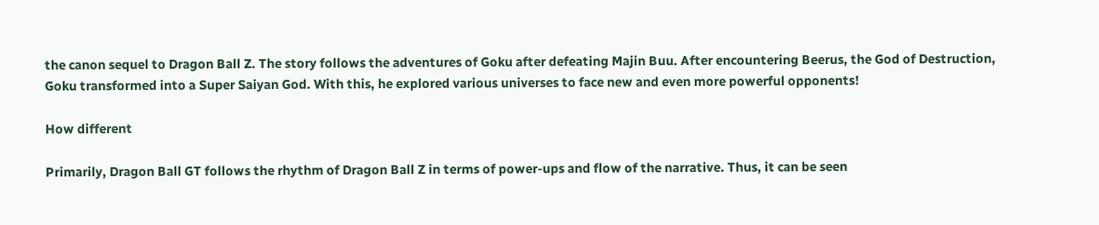the canon sequel to Dragon Ball Z. The story follows the adventures of Goku after defeating Majin Buu. After encountering Beerus, the God of Destruction, Goku transformed into a Super Saiyan God. With this, he explored various universes to face new and even more powerful opponents!

How different

Primarily, Dragon Ball GT follows the rhythm of Dragon Ball Z in terms of power-ups and flow of the narrative. Thus, it can be seen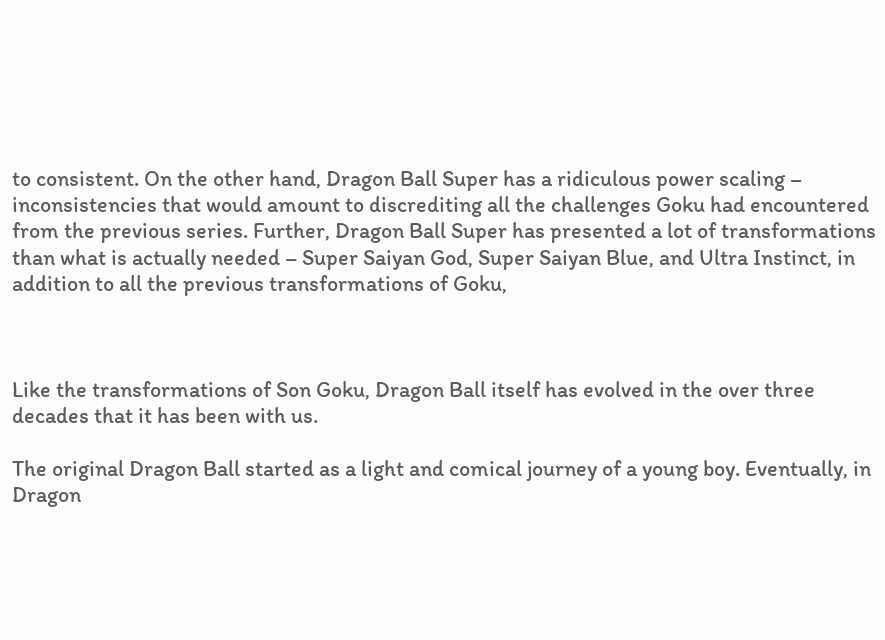to consistent. On the other hand, Dragon Ball Super has a ridiculous power scaling – inconsistencies that would amount to discrediting all the challenges Goku had encountered from the previous series. Further, Dragon Ball Super has presented a lot of transformations than what is actually needed – Super Saiyan God, Super Saiyan Blue, and Ultra Instinct, in addition to all the previous transformations of Goku,



Like the transformations of Son Goku, Dragon Ball itself has evolved in the over three decades that it has been with us.

The original Dragon Ball started as a light and comical journey of a young boy. Eventually, in Dragon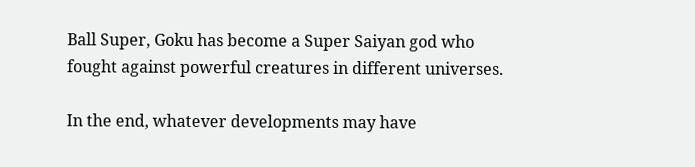Ball Super, Goku has become a Super Saiyan god who fought against powerful creatures in different universes.

In the end, whatever developments may have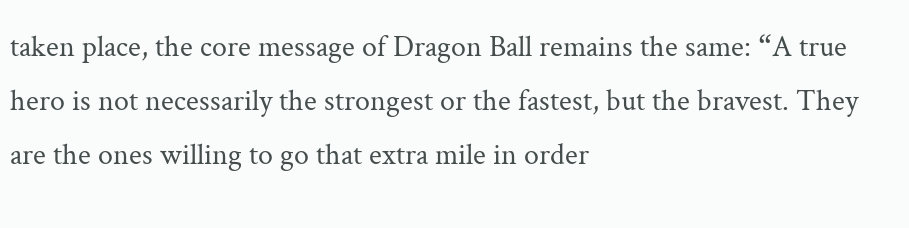taken place, the core message of Dragon Ball remains the same: “A true hero is not necessarily the strongest or the fastest, but the bravest. They are the ones willing to go that extra mile in order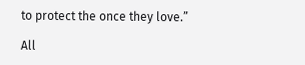to protect the once they love.”

All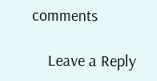comments

    Leave a Reply